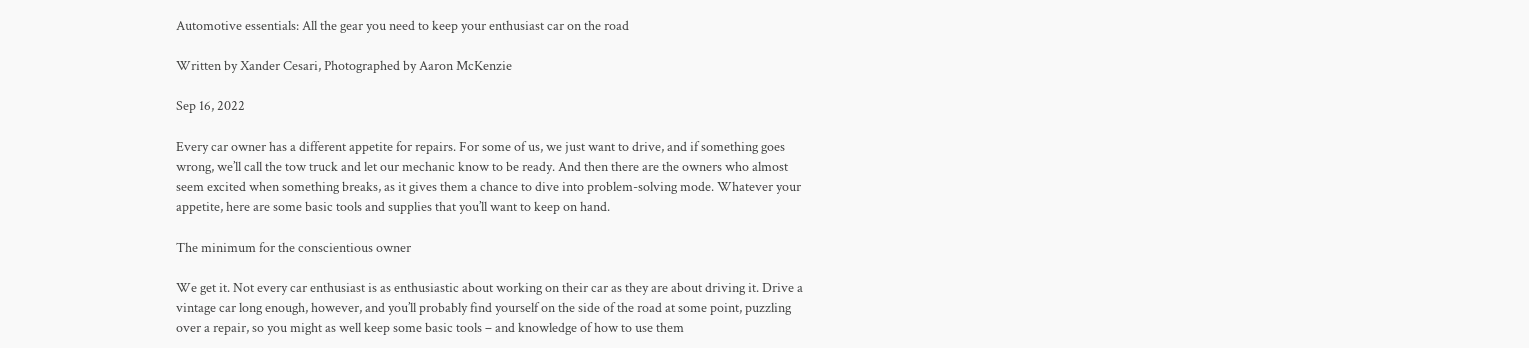Automotive essentials: All the gear you need to keep your enthusiast car on the road

Written by Xander Cesari, Photographed by Aaron McKenzie

Sep 16, 2022

Every car owner has a different appetite for repairs. For some of us, we just want to drive, and if something goes wrong, we’ll call the tow truck and let our mechanic know to be ready. And then there are the owners who almost seem excited when something breaks, as it gives them a chance to dive into problem-solving mode. Whatever your appetite, here are some basic tools and supplies that you’ll want to keep on hand.

The minimum for the conscientious owner

We get it. Not every car enthusiast is as enthusiastic about working on their car as they are about driving it. Drive a vintage car long enough, however, and you’ll probably find yourself on the side of the road at some point, puzzling over a repair, so you might as well keep some basic tools – and knowledge of how to use them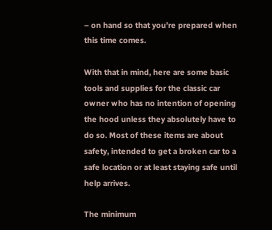– on hand so that you’re prepared when this time comes.

With that in mind, here are some basic tools and supplies for the classic car owner who has no intention of opening the hood unless they absolutely have to do so. Most of these items are about safety, intended to get a broken car to a safe location or at least staying safe until help arrives.

The minimum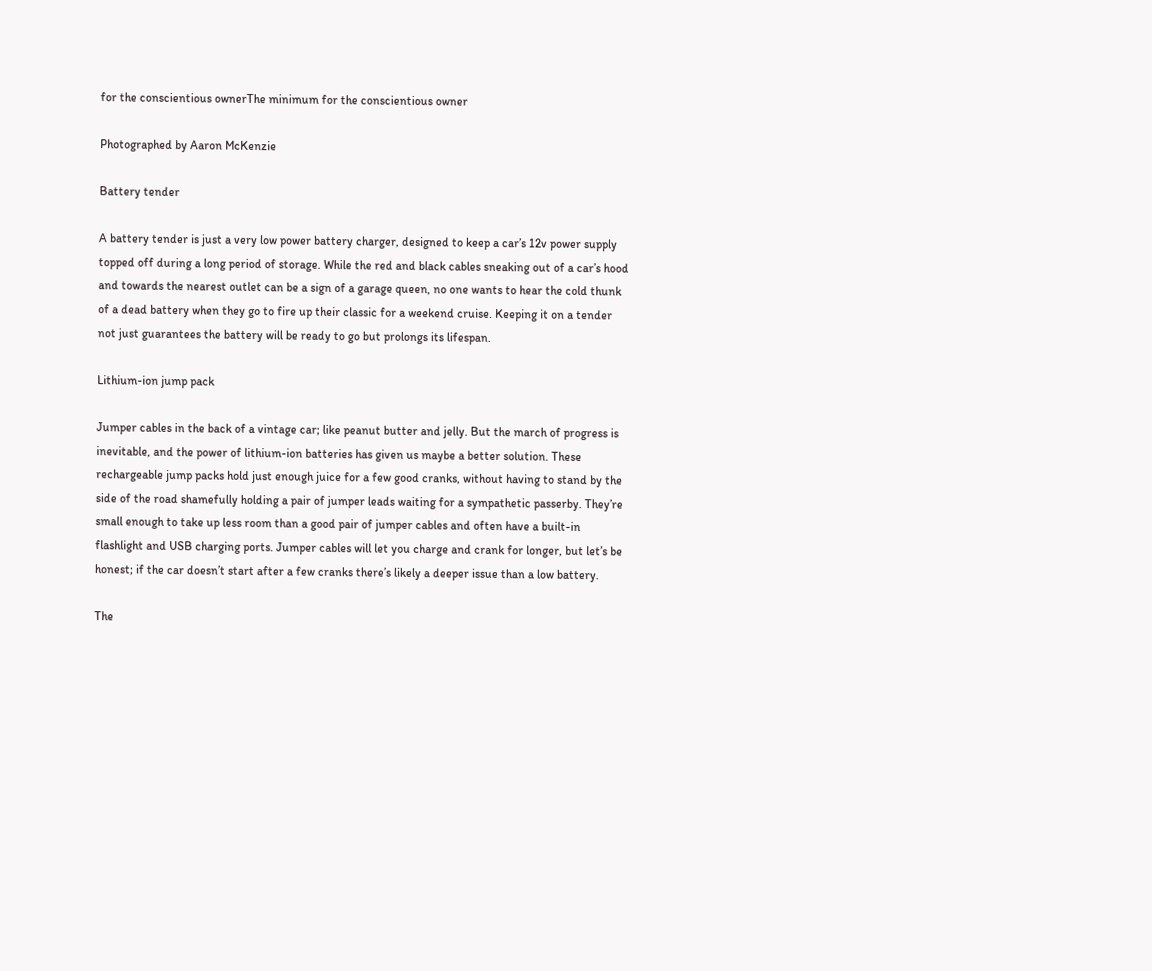for the conscientious ownerThe minimum for the conscientious owner

Photographed by Aaron McKenzie

Battery tender

A battery tender is just a very low power battery charger, designed to keep a car’s 12v power supply topped off during a long period of storage. While the red and black cables sneaking out of a car’s hood and towards the nearest outlet can be a sign of a garage queen, no one wants to hear the cold thunk of a dead battery when they go to fire up their classic for a weekend cruise. Keeping it on a tender not just guarantees the battery will be ready to go but prolongs its lifespan.

Lithium-ion jump pack

Jumper cables in the back of a vintage car; like peanut butter and jelly. But the march of progress is inevitable, and the power of lithium-ion batteries has given us maybe a better solution. These rechargeable jump packs hold just enough juice for a few good cranks, without having to stand by the side of the road shamefully holding a pair of jumper leads waiting for a sympathetic passerby. They’re small enough to take up less room than a good pair of jumper cables and often have a built-in flashlight and USB charging ports. Jumper cables will let you charge and crank for longer, but let’s be honest; if the car doesn’t start after a few cranks there’s likely a deeper issue than a low battery.

The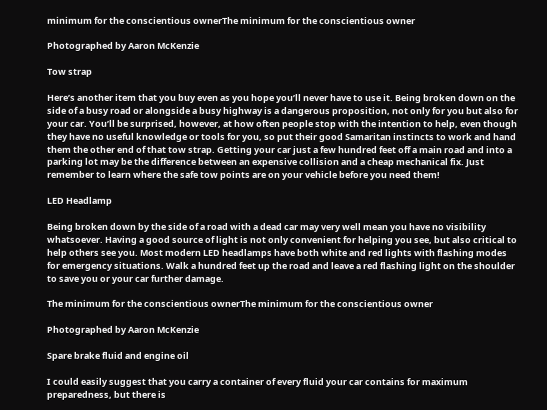minimum for the conscientious ownerThe minimum for the conscientious owner

Photographed by Aaron McKenzie

Tow strap

Here’s another item that you buy even as you hope you’ll never have to use it. Being broken down on the side of a busy road or alongside a busy highway is a dangerous proposition, not only for you but also for your car. You’ll be surprised, however, at how often people stop with the intention to help, even though they have no useful knowledge or tools for you, so put their good Samaritan instincts to work and hand them the other end of that tow strap. Getting your car just a few hundred feet off a main road and into a parking lot may be the difference between an expensive collision and a cheap mechanical fix. Just remember to learn where the safe tow points are on your vehicle before you need them!

LED Headlamp

Being broken down by the side of a road with a dead car may very well mean you have no visibility whatsoever. Having a good source of light is not only convenient for helping you see, but also critical to help others see you. Most modern LED headlamps have both white and red lights with flashing modes for emergency situations. Walk a hundred feet up the road and leave a red flashing light on the shoulder to save you or your car further damage.

The minimum for the conscientious ownerThe minimum for the conscientious owner

Photographed by Aaron McKenzie

Spare brake fluid and engine oil

I could easily suggest that you carry a container of every fluid your car contains for maximum preparedness, but there is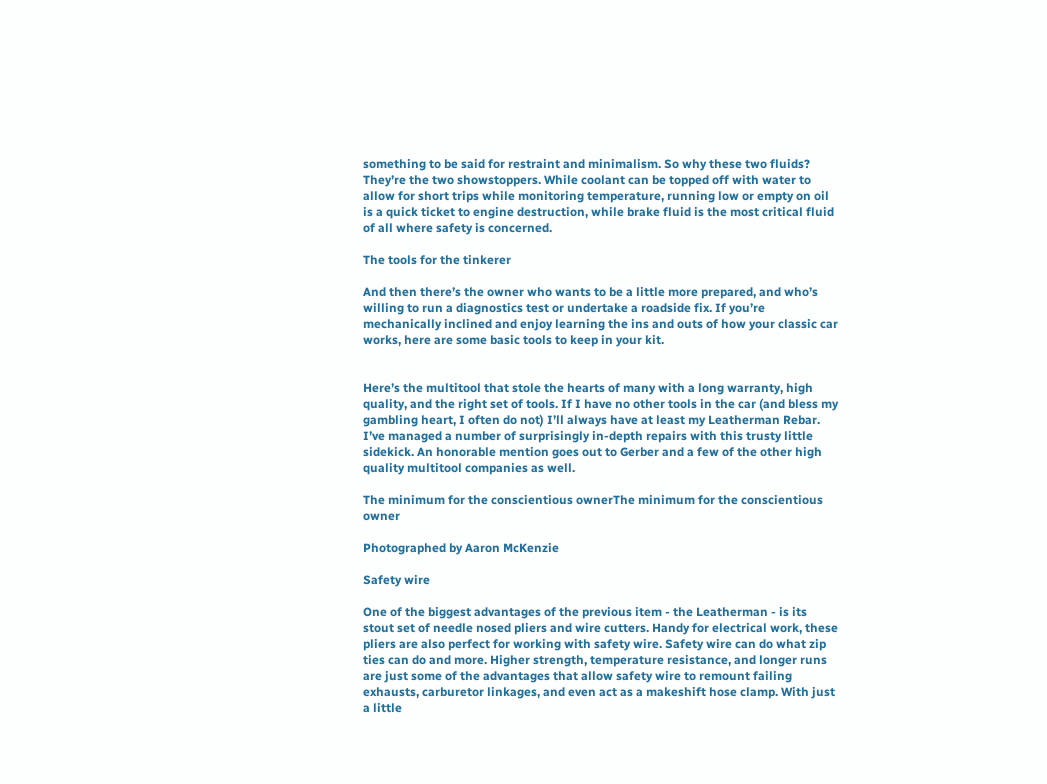something to be said for restraint and minimalism. So why these two fluids? They’re the two showstoppers. While coolant can be topped off with water to allow for short trips while monitoring temperature, running low or empty on oil is a quick ticket to engine destruction, while brake fluid is the most critical fluid of all where safety is concerned.

The tools for the tinkerer

And then there’s the owner who wants to be a little more prepared, and who’s willing to run a diagnostics test or undertake a roadside fix. If you’re mechanically inclined and enjoy learning the ins and outs of how your classic car works, here are some basic tools to keep in your kit.


Here’s the multitool that stole the hearts of many with a long warranty, high quality, and the right set of tools. If I have no other tools in the car (and bless my gambling heart, I often do not) I’ll always have at least my Leatherman Rebar. I’ve managed a number of surprisingly in-depth repairs with this trusty little sidekick. An honorable mention goes out to Gerber and a few of the other high quality multitool companies as well.

The minimum for the conscientious ownerThe minimum for the conscientious owner

Photographed by Aaron McKenzie

Safety wire

One of the biggest advantages of the previous item - the Leatherman - is its stout set of needle nosed pliers and wire cutters. Handy for electrical work, these pliers are also perfect for working with safety wire. Safety wire can do what zip ties can do and more. Higher strength, temperature resistance, and longer runs are just some of the advantages that allow safety wire to remount failing exhausts, carburetor linkages, and even act as a makeshift hose clamp. With just a little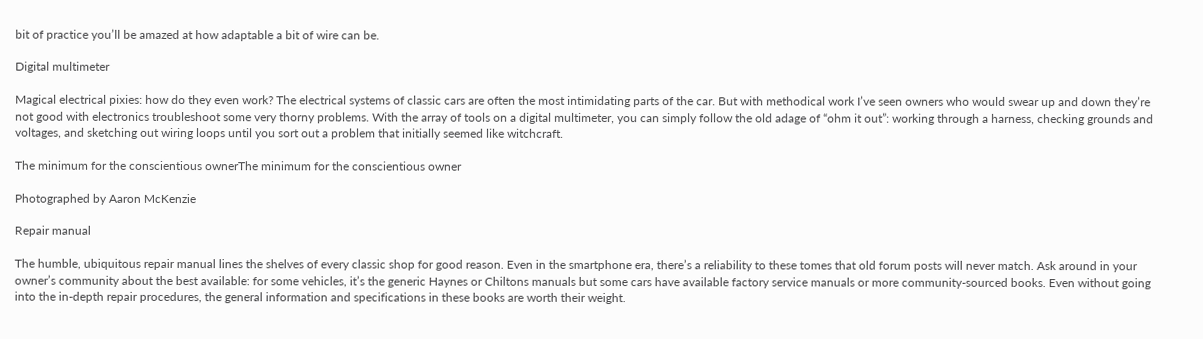bit of practice you’ll be amazed at how adaptable a bit of wire can be.

Digital multimeter

Magical electrical pixies: how do they even work? The electrical systems of classic cars are often the most intimidating parts of the car. But with methodical work I’ve seen owners who would swear up and down they’re not good with electronics troubleshoot some very thorny problems. With the array of tools on a digital multimeter, you can simply follow the old adage of “ohm it out”: working through a harness, checking grounds and voltages, and sketching out wiring loops until you sort out a problem that initially seemed like witchcraft.

The minimum for the conscientious ownerThe minimum for the conscientious owner

Photographed by Aaron McKenzie

Repair manual

The humble, ubiquitous repair manual lines the shelves of every classic shop for good reason. Even in the smartphone era, there’s a reliability to these tomes that old forum posts will never match. Ask around in your owner’s community about the best available: for some vehicles, it’s the generic Haynes or Chiltons manuals but some cars have available factory service manuals or more community-sourced books. Even without going into the in-depth repair procedures, the general information and specifications in these books are worth their weight.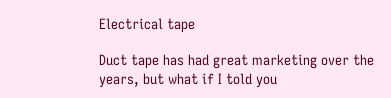Electrical tape

Duct tape has had great marketing over the years, but what if I told you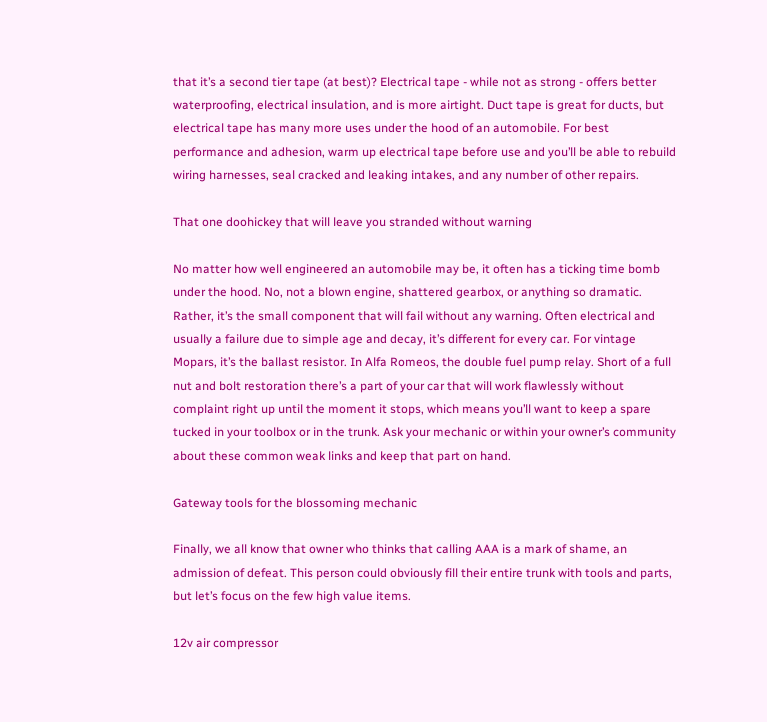that it’s a second tier tape (at best)? Electrical tape - while not as strong - offers better waterproofing, electrical insulation, and is more airtight. Duct tape is great for ducts, but electrical tape has many more uses under the hood of an automobile. For best performance and adhesion, warm up electrical tape before use and you’ll be able to rebuild wiring harnesses, seal cracked and leaking intakes, and any number of other repairs.

That one doohickey that will leave you stranded without warning

No matter how well engineered an automobile may be, it often has a ticking time bomb under the hood. No, not a blown engine, shattered gearbox, or anything so dramatic. Rather, it’s the small component that will fail without any warning. Often electrical and usually a failure due to simple age and decay, it’s different for every car. For vintage Mopars, it’s the ballast resistor. In Alfa Romeos, the double fuel pump relay. Short of a full nut and bolt restoration there’s a part of your car that will work flawlessly without complaint right up until the moment it stops, which means you’ll want to keep a spare tucked in your toolbox or in the trunk. Ask your mechanic or within your owner’s community about these common weak links and keep that part on hand.

Gateway tools for the blossoming mechanic

Finally, we all know that owner who thinks that calling AAA is a mark of shame, an admission of defeat. This person could obviously fill their entire trunk with tools and parts, but let’s focus on the few high value items.

12v air compressor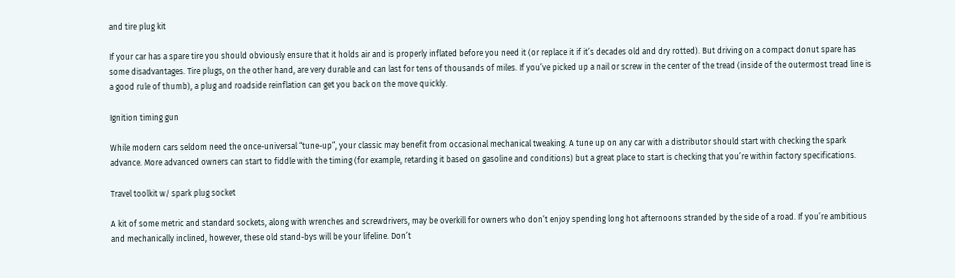and tire plug kit

If your car has a spare tire you should obviously ensure that it holds air and is properly inflated before you need it (or replace it if it’s decades old and dry rotted). But driving on a compact donut spare has some disadvantages. Tire plugs, on the other hand, are very durable and can last for tens of thousands of miles. If you’ve picked up a nail or screw in the center of the tread (inside of the outermost tread line is a good rule of thumb), a plug and roadside reinflation can get you back on the move quickly.

Ignition timing gun

While modern cars seldom need the once-universal “tune-up”, your classic may benefit from occasional mechanical tweaking. A tune up on any car with a distributor should start with checking the spark advance. More advanced owners can start to fiddle with the timing (for example, retarding it based on gasoline and conditions) but a great place to start is checking that you’re within factory specifications.

Travel toolkit w/ spark plug socket

A kit of some metric and standard sockets, along with wrenches and screwdrivers, may be overkill for owners who don’t enjoy spending long hot afternoons stranded by the side of a road. If you’re ambitious and mechanically inclined, however, these old stand-bys will be your lifeline. Don’t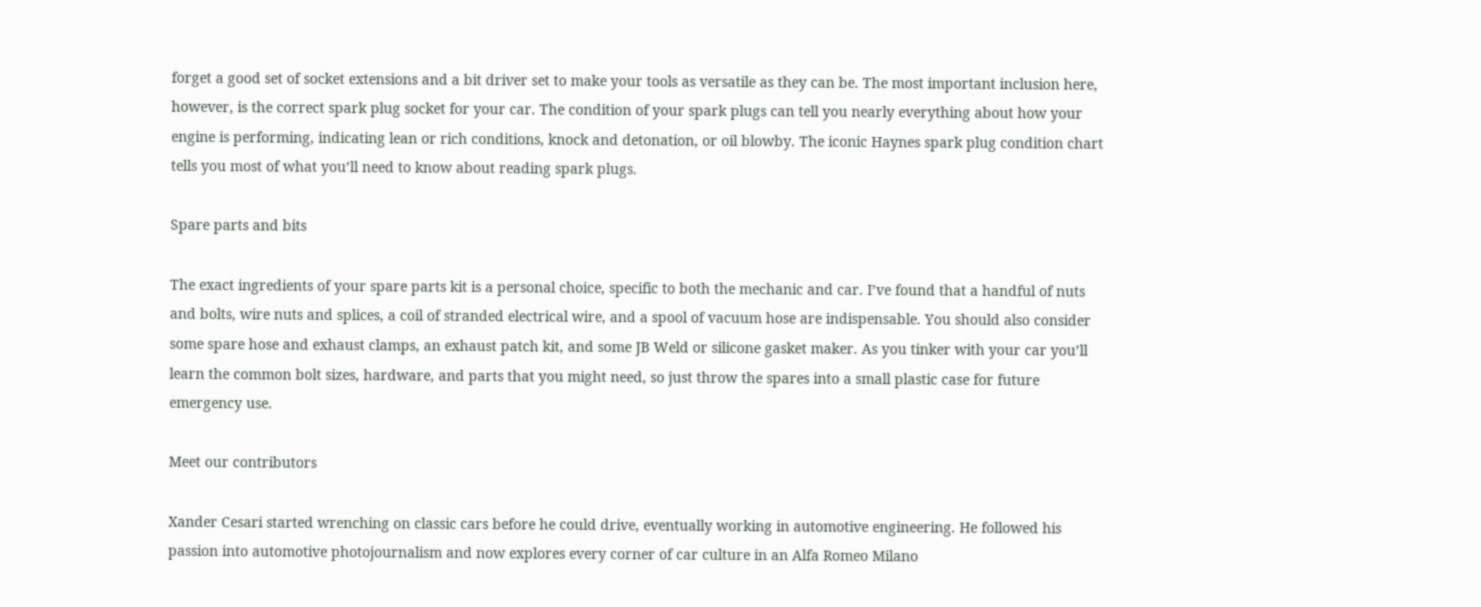forget a good set of socket extensions and a bit driver set to make your tools as versatile as they can be. The most important inclusion here, however, is the correct spark plug socket for your car. The condition of your spark plugs can tell you nearly everything about how your engine is performing, indicating lean or rich conditions, knock and detonation, or oil blowby. The iconic Haynes spark plug condition chart tells you most of what you’ll need to know about reading spark plugs.

Spare parts and bits

The exact ingredients of your spare parts kit is a personal choice, specific to both the mechanic and car. I’ve found that a handful of nuts and bolts, wire nuts and splices, a coil of stranded electrical wire, and a spool of vacuum hose are indispensable. You should also consider some spare hose and exhaust clamps, an exhaust patch kit, and some JB Weld or silicone gasket maker. As you tinker with your car you’ll learn the common bolt sizes, hardware, and parts that you might need, so just throw the spares into a small plastic case for future emergency use.

Meet our contributors

Xander Cesari started wrenching on classic cars before he could drive, eventually working in automotive engineering. He followed his passion into automotive photojournalism and now explores every corner of car culture in an Alfa Romeo Milano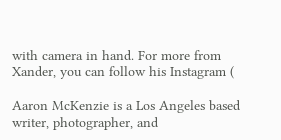with camera in hand. For more from Xander, you can follow his Instagram (

Aaron McKenzie is a Los Angeles based writer, photographer, and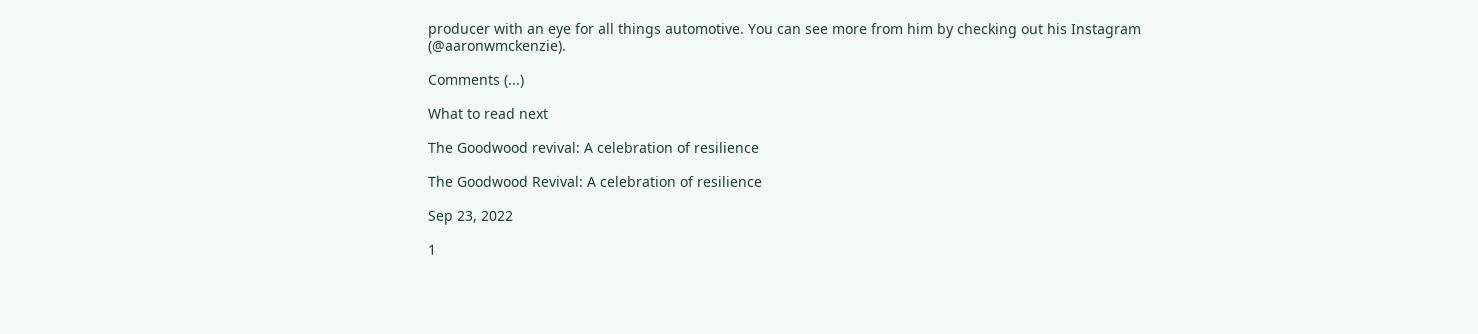producer with an eye for all things automotive. You can see more from him by checking out his Instagram (@aaronwmckenzie).

Comments (...)

What to read next

The Goodwood revival: A celebration of resilience

The Goodwood Revival: A celebration of resilience

Sep 23, 2022

1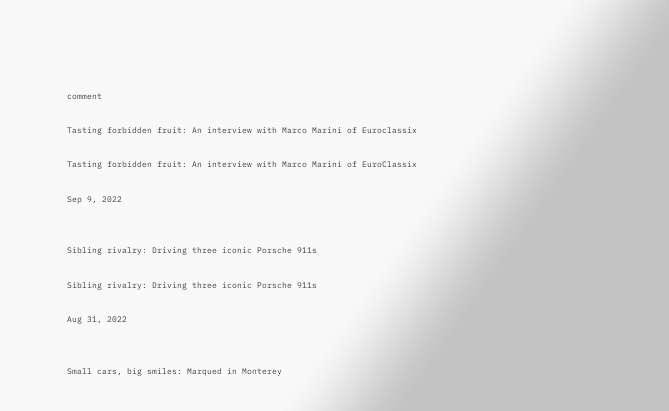comment

Tasting forbidden fruit: An interview with Marco Marini of Euroclassix

Tasting forbidden fruit: An interview with Marco Marini of EuroClassix

Sep 9, 2022


Sibling rivalry: Driving three iconic Porsche 911s

Sibling rivalry: Driving three iconic Porsche 911s

Aug 31, 2022


Small cars, big smiles: Marqued in Monterey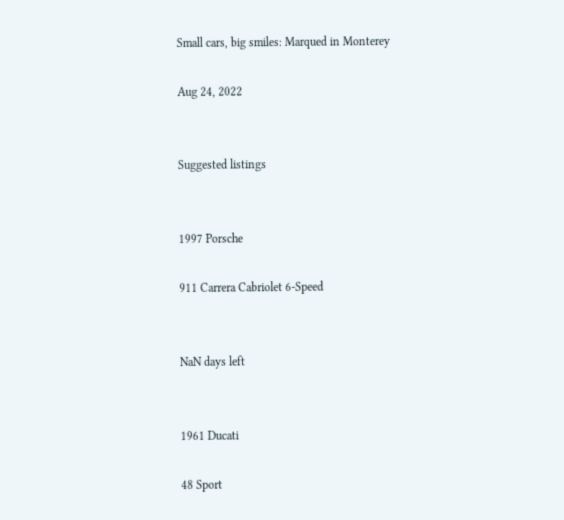Small cars, big smiles: Marqued in Monterey

Aug 24, 2022


Suggested listings


1997 Porsche

911 Carrera Cabriolet 6-Speed


NaN days left


1961 Ducati

48 Sport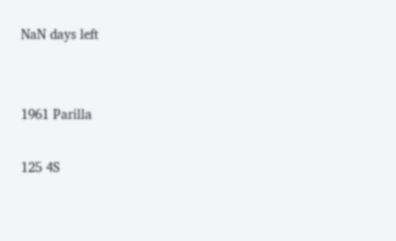NaN days left


1961 Parilla

125 4S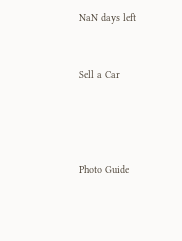NaN days left


Sell a Car




Photo Guide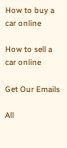How to buy a car online

How to sell a car online

Get Our Emails

All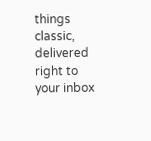things classic, delivered right to your inbox